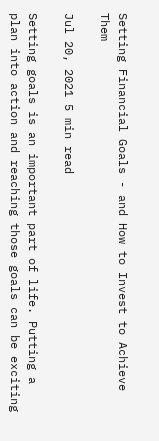Setting Financial Goals - and How to Invest to Achieve Them

Jul 20, 2021 5 min read

Setting goals is an important part of life. Putting a plan into action and reaching those goals can be exciting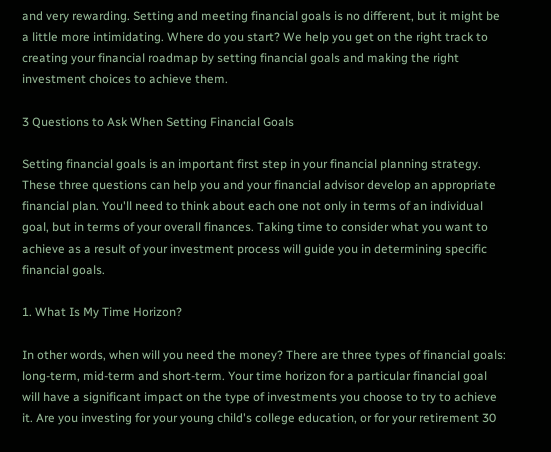and very rewarding. Setting and meeting financial goals is no different, but it might be a little more intimidating. Where do you start? We help you get on the right track to creating your financial roadmap by setting financial goals and making the right investment choices to achieve them.

3 Questions to Ask When Setting Financial Goals

Setting financial goals is an important first step in your financial planning strategy. These three questions can help you and your financial advisor develop an appropriate financial plan. You'll need to think about each one not only in terms of an individual goal, but in terms of your overall finances. Taking time to consider what you want to achieve as a result of your investment process will guide you in determining specific financial goals.

1. What Is My Time Horizon?

In other words, when will you need the money? There are three types of financial goals: long-term, mid-term and short-term. Your time horizon for a particular financial goal will have a significant impact on the type of investments you choose to try to achieve it. Are you investing for your young child's college education, or for your retirement 30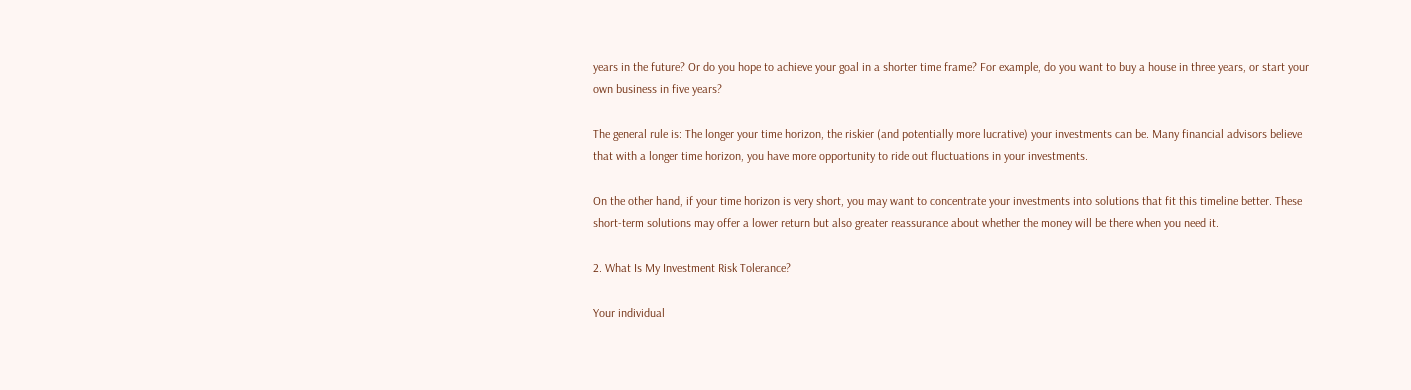years in the future? Or do you hope to achieve your goal in a shorter time frame? For example, do you want to buy a house in three years, or start your own business in five years?

The general rule is: The longer your time horizon, the riskier (and potentially more lucrative) your investments can be. Many financial advisors believe that with a longer time horizon, you have more opportunity to ride out fluctuations in your investments.

On the other hand, if your time horizon is very short, you may want to concentrate your investments into solutions that fit this timeline better. These short-term solutions may offer a lower return but also greater reassurance about whether the money will be there when you need it.

2. What Is My Investment Risk Tolerance?

Your individual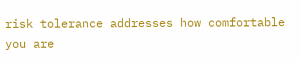risk tolerance addresses how comfortable you are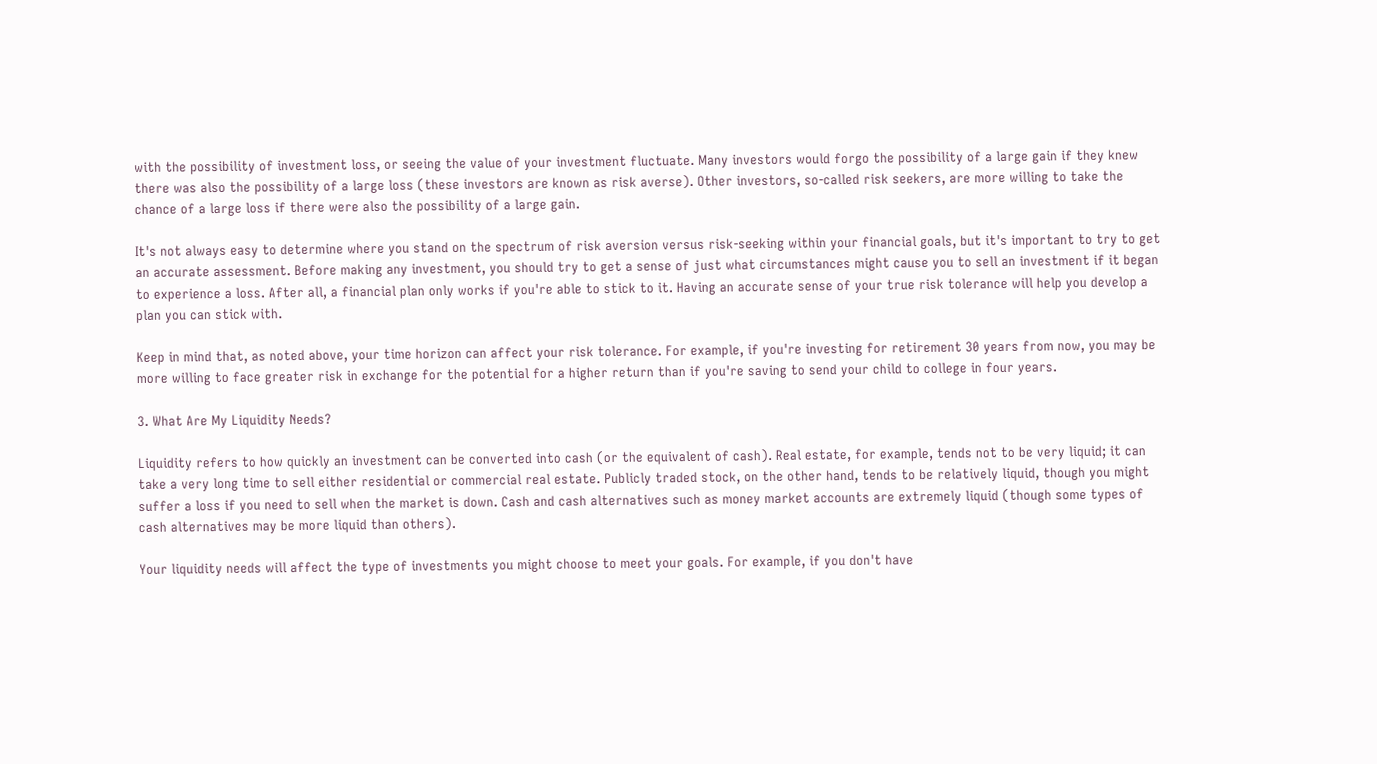with the possibility of investment loss, or seeing the value of your investment fluctuate. Many investors would forgo the possibility of a large gain if they knew there was also the possibility of a large loss (these investors are known as risk averse). Other investors, so-called risk seekers, are more willing to take the chance of a large loss if there were also the possibility of a large gain.

It's not always easy to determine where you stand on the spectrum of risk aversion versus risk-seeking within your financial goals, but it's important to try to get an accurate assessment. Before making any investment, you should try to get a sense of just what circumstances might cause you to sell an investment if it began to experience a loss. After all, a financial plan only works if you're able to stick to it. Having an accurate sense of your true risk tolerance will help you develop a plan you can stick with.

Keep in mind that, as noted above, your time horizon can affect your risk tolerance. For example, if you're investing for retirement 30 years from now, you may be more willing to face greater risk in exchange for the potential for a higher return than if you're saving to send your child to college in four years.

3. What Are My Liquidity Needs?

Liquidity refers to how quickly an investment can be converted into cash (or the equivalent of cash). Real estate, for example, tends not to be very liquid; it can take a very long time to sell either residential or commercial real estate. Publicly traded stock, on the other hand, tends to be relatively liquid, though you might suffer a loss if you need to sell when the market is down. Cash and cash alternatives such as money market accounts are extremely liquid (though some types of cash alternatives may be more liquid than others).

Your liquidity needs will affect the type of investments you might choose to meet your goals. For example, if you don't have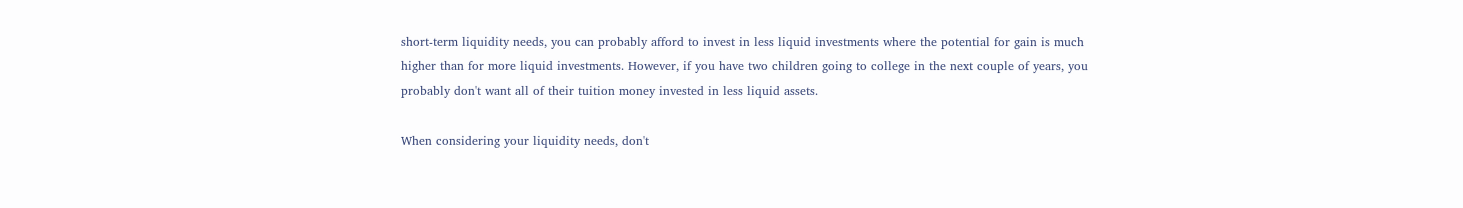short-term liquidity needs, you can probably afford to invest in less liquid investments where the potential for gain is much higher than for more liquid investments. However, if you have two children going to college in the next couple of years, you probably don't want all of their tuition money invested in less liquid assets.

When considering your liquidity needs, don't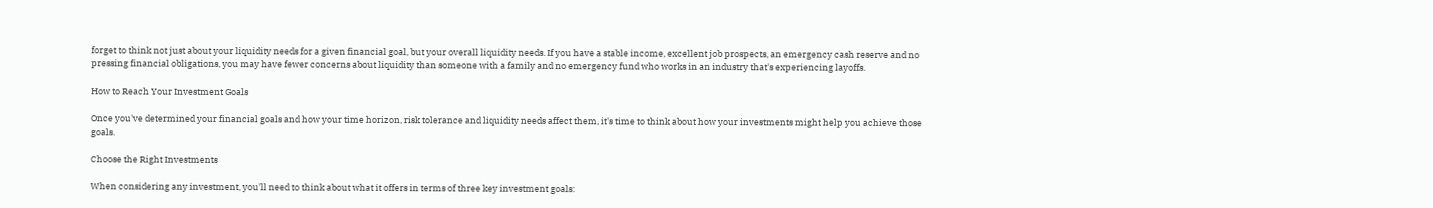forget to think not just about your liquidity needs for a given financial goal, but your overall liquidity needs. If you have a stable income, excellent job prospects, an emergency cash reserve and no pressing financial obligations, you may have fewer concerns about liquidity than someone with a family and no emergency fund who works in an industry that's experiencing layoffs.

How to Reach Your Investment Goals

Once you've determined your financial goals and how your time horizon, risk tolerance and liquidity needs affect them, it's time to think about how your investments might help you achieve those goals.

Choose the Right Investments

When considering any investment, you'll need to think about what it offers in terms of three key investment goals: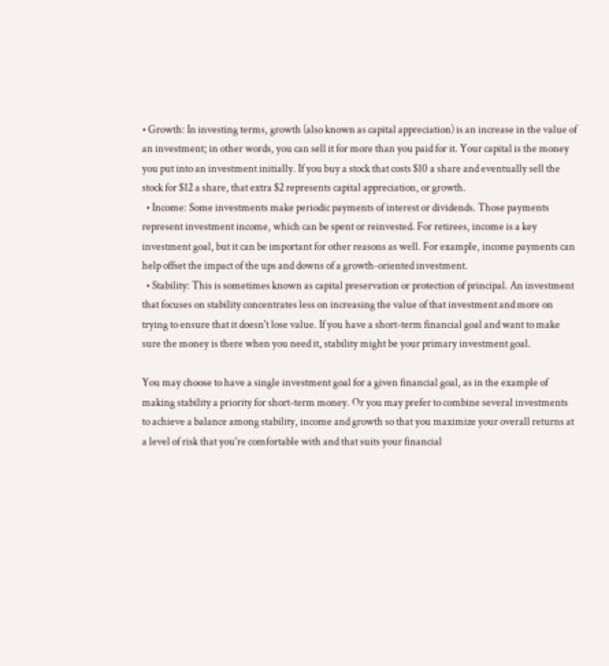• Growth: In investing terms, growth (also known as capital appreciation) is an increase in the value of an investment; in other words, you can sell it for more than you paid for it. Your capital is the money you put into an investment initially. If you buy a stock that costs $10 a share and eventually sell the stock for $12 a share, that extra $2 represents capital appreciation, or growth.
  • Income: Some investments make periodic payments of interest or dividends. Those payments represent investment income, which can be spent or reinvested. For retirees, income is a key investment goal, but it can be important for other reasons as well. For example, income payments can help offset the impact of the ups and downs of a growth-oriented investment.
  • Stability: This is sometimes known as capital preservation or protection of principal. An investment that focuses on stability concentrates less on increasing the value of that investment and more on trying to ensure that it doesn't lose value. If you have a short-term financial goal and want to make sure the money is there when you need it, stability might be your primary investment goal.

You may choose to have a single investment goal for a given financial goal, as in the example of making stability a priority for short-term money. Or you may prefer to combine several investments to achieve a balance among stability, income and growth so that you maximize your overall returns at a level of risk that you're comfortable with and that suits your financial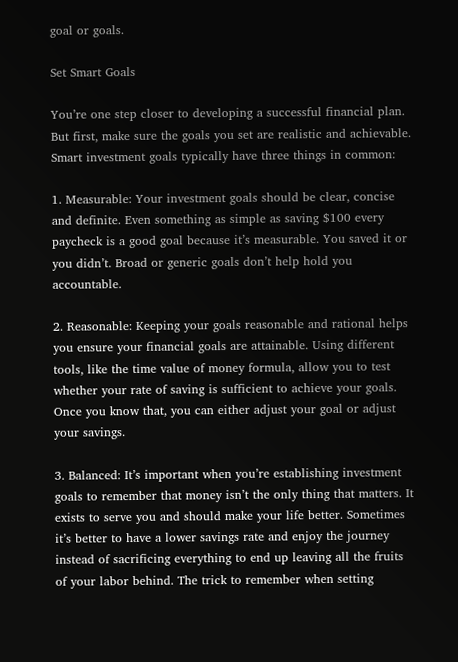goal or goals.

Set Smart Goals

You’re one step closer to developing a successful financial plan. But first, make sure the goals you set are realistic and achievable. Smart investment goals typically have three things in common:

1. Measurable: Your investment goals should be clear, concise and definite. Even something as simple as saving $100 every paycheck is a good goal because it’s measurable. You saved it or you didn’t. Broad or generic goals don’t help hold you accountable.

2. Reasonable: Keeping your goals reasonable and rational helps you ensure your financial goals are attainable. Using different tools, like the time value of money formula, allow you to test whether your rate of saving is sufficient to achieve your goals. Once you know that, you can either adjust your goal or adjust your savings.

3. Balanced: It’s important when you’re establishing investment goals to remember that money isn’t the only thing that matters. It exists to serve you and should make your life better. Sometimes it’s better to have a lower savings rate and enjoy the journey instead of sacrificing everything to end up leaving all the fruits of your labor behind. The trick to remember when setting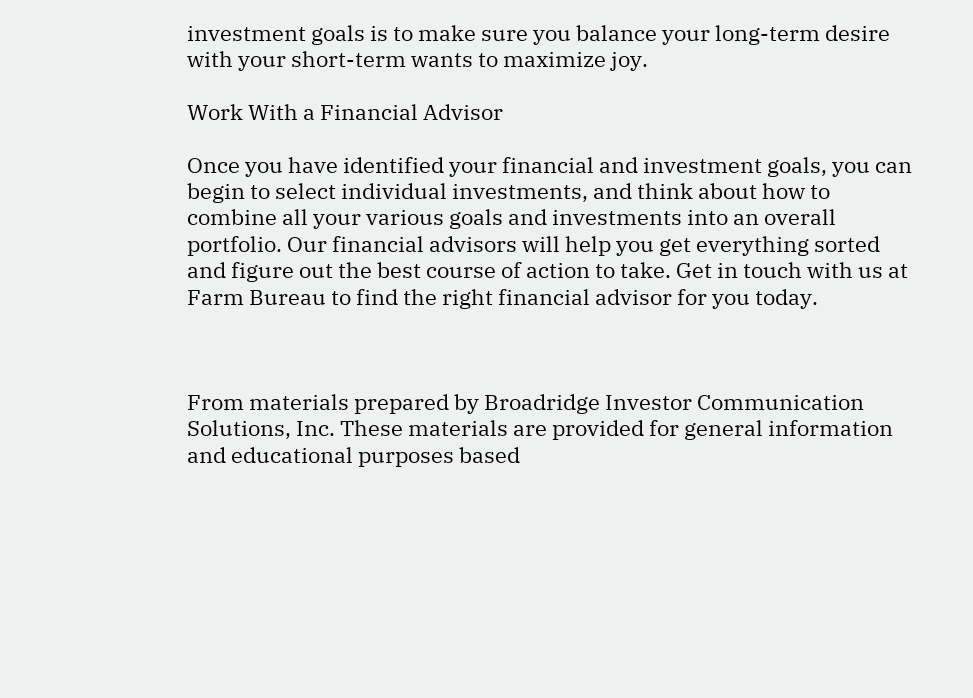investment goals is to make sure you balance your long-term desire with your short-term wants to maximize joy.

Work With a Financial Advisor

Once you have identified your financial and investment goals, you can begin to select individual investments, and think about how to combine all your various goals and investments into an overall portfolio. Our financial advisors will help you get everything sorted and figure out the best course of action to take. Get in touch with us at Farm Bureau to find the right financial advisor for you today.



From materials prepared by Broadridge Investor Communication Solutions, Inc. These materials are provided for general information and educational purposes based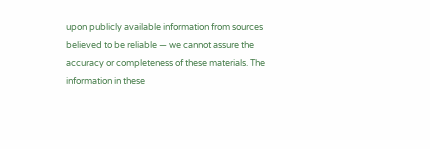upon publicly available information from sources believed to be reliable — we cannot assure the accuracy or completeness of these materials. The information in these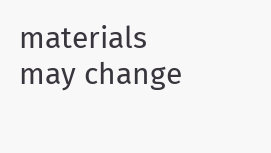materials may change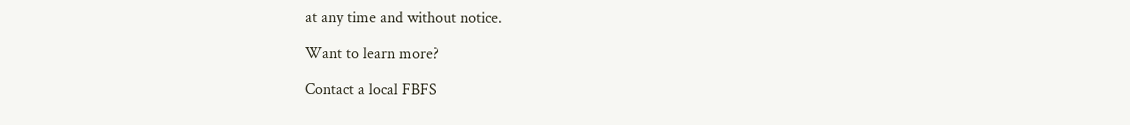at any time and without notice.

Want to learn more?

Contact a local FBFS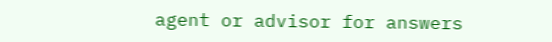agent or advisor for answers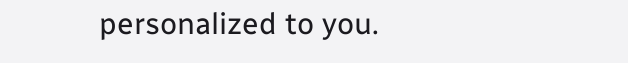personalized to you.